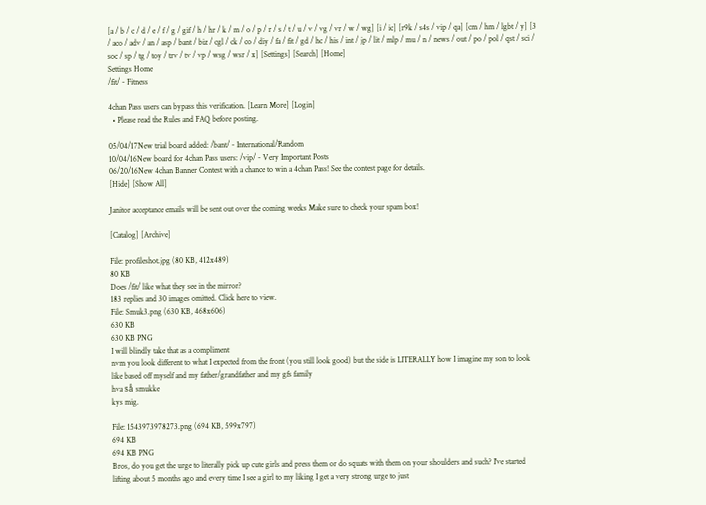[a / b / c / d / e / f / g / gif / h / hr / k / m / o / p / r / s / t / u / v / vg / vr / w / wg] [i / ic] [r9k / s4s / vip / qa] [cm / hm / lgbt / y] [3 / aco / adv / an / asp / bant / biz / cgl / ck / co / diy / fa / fit / gd / hc / his / int / jp / lit / mlp / mu / n / news / out / po / pol / qst / sci / soc / sp / tg / toy / trv / tv / vp / wsg / wsr / x] [Settings] [Search] [Home]
Settings Home
/fit/ - Fitness

4chan Pass users can bypass this verification. [Learn More] [Login]
  • Please read the Rules and FAQ before posting.

05/04/17New trial board added: /bant/ - International/Random
10/04/16New board for 4chan Pass users: /vip/ - Very Important Posts
06/20/16New 4chan Banner Contest with a chance to win a 4chan Pass! See the contest page for details.
[Hide] [Show All]

Janitor acceptance emails will be sent out over the coming weeks Make sure to check your spam box!

[Catalog] [Archive]

File: profileshot.jpg (80 KB, 412x489)
80 KB
Does /fit/ like what they see in the mirror?
183 replies and 30 images omitted. Click here to view.
File: Smuk3.png (630 KB, 468x606)
630 KB
630 KB PNG
I will blindly take that as a compliment
nvm you look different to what I expected from the front (you still look good) but the side is LITERALLY how I imagine my son to look like based off myself and my father/grandfather and my gfs family
hva så smukke
kys mig.

File: 1543973978273.png (694 KB, 599x797)
694 KB
694 KB PNG
Bros, do you get the urge to literally pick up cute girls and press them or do squats with them on your shoulders and such? I've started lifting about 5 months ago and every time I see a girl to my liking I get a very strong urge to just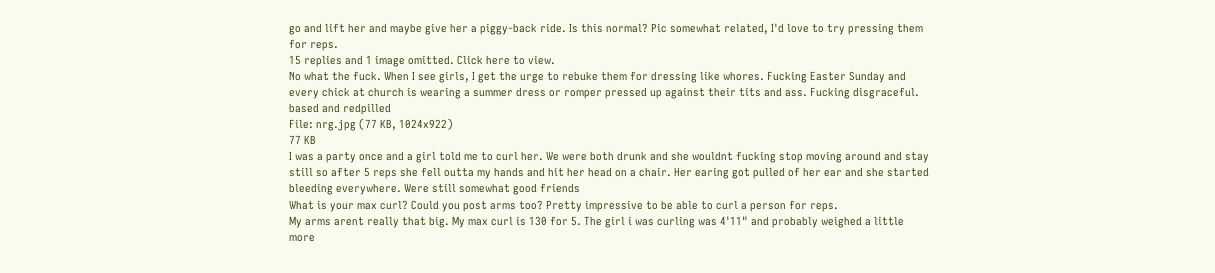go and lift her and maybe give her a piggy-back ride. Is this normal? Pic somewhat related, I'd love to try pressing them for reps.
15 replies and 1 image omitted. Click here to view.
No what the fuck. When I see girls, I get the urge to rebuke them for dressing like whores. Fucking Easter Sunday and every chick at church is wearing a summer dress or romper pressed up against their tits and ass. Fucking disgraceful.
based and redpilled
File: nrg.jpg (77 KB, 1024x922)
77 KB
I was a party once and a girl told me to curl her. We were both drunk and she wouldnt fucking stop moving around and stay still so after 5 reps she fell outta my hands and hit her head on a chair. Her earing got pulled of her ear and she started bleeding everywhere. Were still somewhat good friends
What is your max curl? Could you post arms too? Pretty impressive to be able to curl a person for reps.
My arms arent really that big. My max curl is 130 for 5. The girl i was curling was 4'11" and probably weighed a little more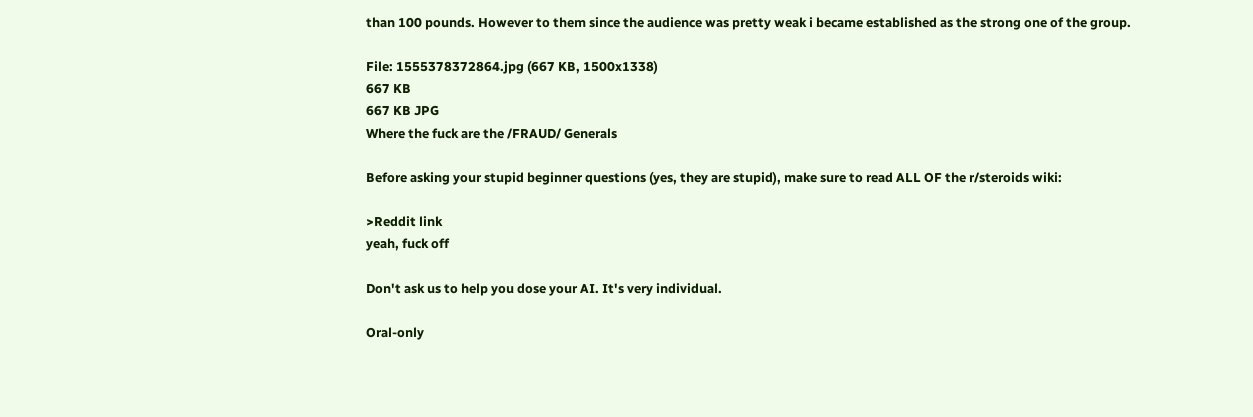than 100 pounds. However to them since the audience was pretty weak i became established as the strong one of the group.

File: 1555378372864.jpg (667 KB, 1500x1338)
667 KB
667 KB JPG
Where the fuck are the /FRAUD/ Generals

Before asking your stupid beginner questions (yes, they are stupid), make sure to read ALL OF the r/steroids wiki:

>Reddit link
yeah, fuck off

Don't ask us to help you dose your AI. It's very individual.

Oral-only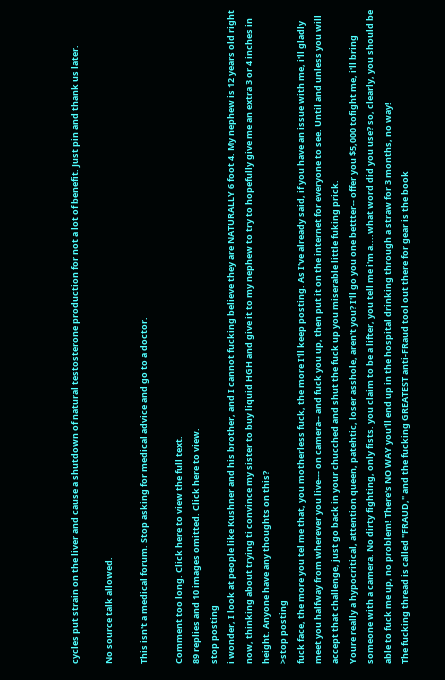cycles put strain on the liver and cause a shutdown of natural testosterone production for not a lot of benefit. Just pin and thank us later.

No source talk allowed.

This isn't a medical forum. Stop asking for medical advice and go to a doctor.

Comment too long. Click here to view the full text.
89 replies and 10 images omitted. Click here to view.
stop posting
i wonder, I look at people like Kushner and his brother, and I cannot fucking believe they are NATURALLY 6 foot 4. My nephew is 12 years old right now, thinking about trying ti convince my sister to buy liquid HGH and give it to my nephew to try to hopefully give me an extra 3 or 4 inches in height. Anyone have any thoughts on this?
>stop posting
fuck face, the more you tel me that, you motherless fuck, the more I'll keep posting. As I've already said, if you have an issue with me, i'll gladly meet you halfway from wherever you live--- on camera-- and fuck you up, then put it on the internet for everyone to see. Until and unless you will accept that challenge, just go back in your chucched and shut the fuck up you miserable little fuking prick.
Youre really a hypocritical, attention queen, patehtic, loser asshole, aren't you? I'll go you one bettter-- offer you $5,000 tofight me, i'll bring someone with a camera. No dirty fighting, only fists. you claim to be a lifter, you tell me i'm a....what word did you use? so, clearly, you should be able to fuck me up, no problem! There's NO WAY you'll end up in the hospital drinking through a straw for 3 months, no way!
The fucking thread is called "FRAUD," and the fucking GREATEST anti-FRaud tool out there for gear is the book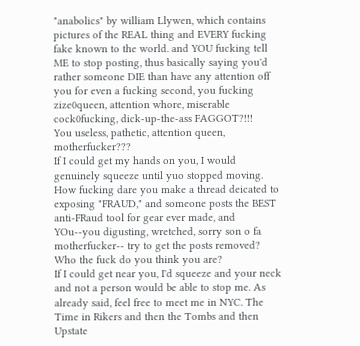"anabolics" by william Llywen, which contains pictures of the REAL thing and EVERY fucking fake known to the world. and YOU fucking tell ME to stop posting, thus basically saying you'd rather someone DIE than have any attention off you for even a fucking second, you fucking zize0queen, attention whore, miserable cock0fucking, dick-up-the-ass FAGGOT?!!!
You useless, pathetic, attention queen, motherfucker???
If I could get my hands on you, I would genuinely squeeze until yuo stopped moving. How fucking dare you make a thread deicated to exposing "FRAUD," and someone posts the BEST anti-FRaud tool for gear ever made, and YOu--you digusting, wretched, sorry son o fa motherfucker-- try to get the posts removed? Who the fuck do you think you are?
If I could get near you, I'd squeeze and your neck and not a person would be able to stop me. As already said, feel free to meet me in NYC. The Time in Rikers and then the Tombs and then Upstate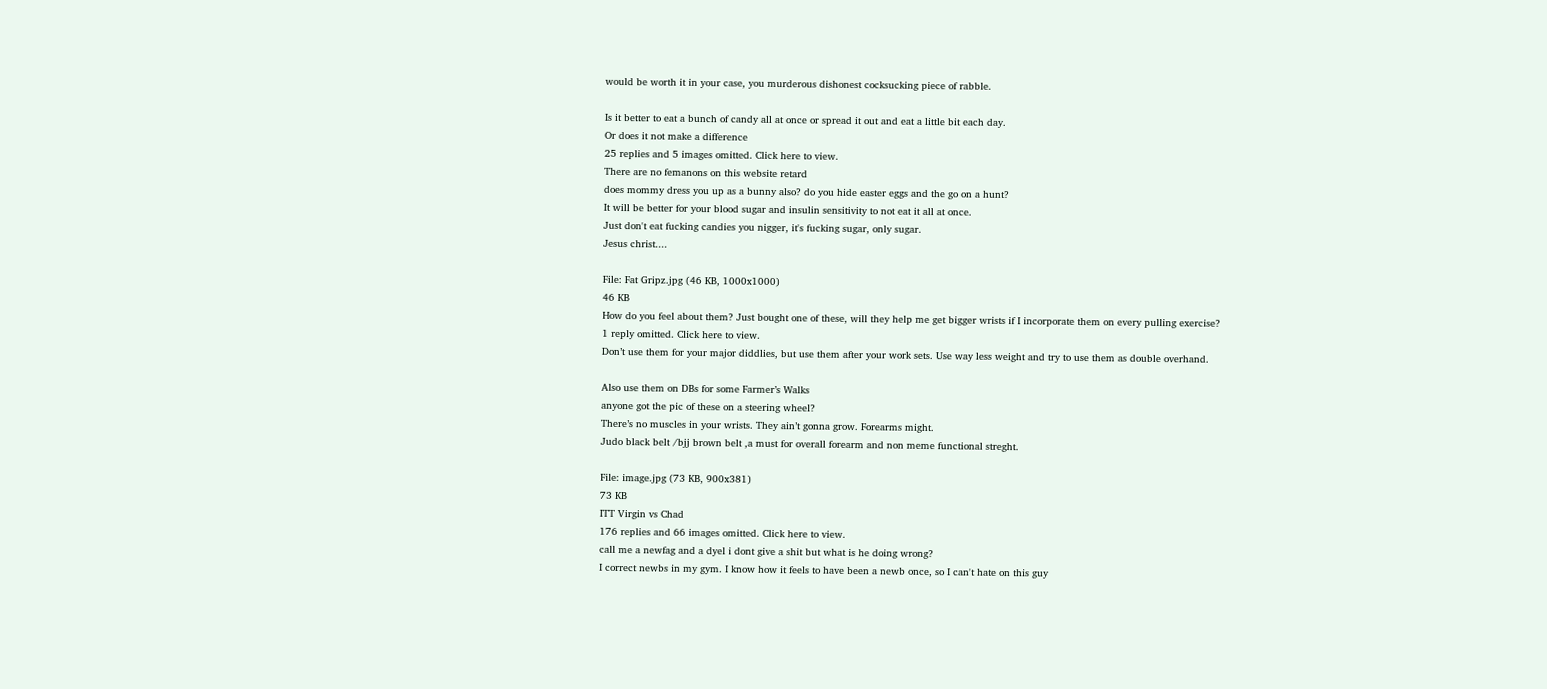would be worth it in your case, you murderous dishonest cocksucking piece of rabble.

Is it better to eat a bunch of candy all at once or spread it out and eat a little bit each day.
Or does it not make a difference
25 replies and 5 images omitted. Click here to view.
There are no femanons on this website retard
does mommy dress you up as a bunny also? do you hide easter eggs and the go on a hunt?
It will be better for your blood sugar and insulin sensitivity to not eat it all at once.
Just don't eat fucking candies you nigger, it's fucking sugar, only sugar.
Jesus christ....

File: Fat Gripz.jpg (46 KB, 1000x1000)
46 KB
How do you feel about them? Just bought one of these, will they help me get bigger wrists if I incorporate them on every pulling exercise?
1 reply omitted. Click here to view.
Don’t use them for your major diddlies, but use them after your work sets. Use way less weight and try to use them as double overhand.

Also use them on DBs for some Farmer’s Walks
anyone got the pic of these on a steering wheel?
There’s no muscles in your wrists. They ain’t gonna grow. Forearms might.
Judo black belt /bjj brown belt ,a must for overall forearm and non meme functional streght.

File: image.jpg (73 KB, 900x381)
73 KB
ITT Virgin vs Chad
176 replies and 66 images omitted. Click here to view.
call me a newfag and a dyel i dont give a shit but what is he doing wrong?
I correct newbs in my gym. I know how it feels to have been a newb once, so I can't hate on this guy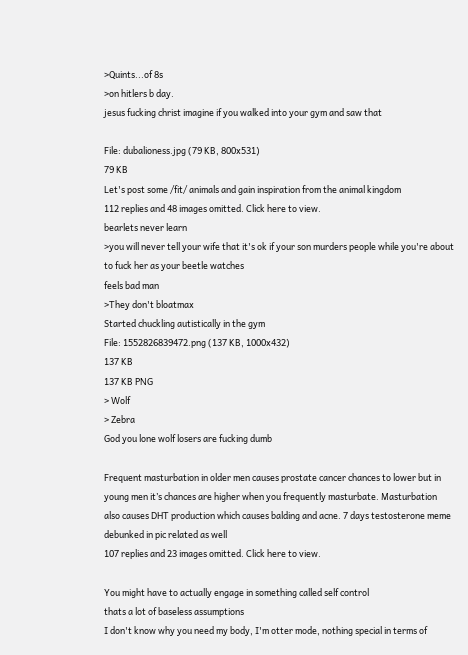>Quints...of 8s
>on hitlers b day.
jesus fucking christ imagine if you walked into your gym and saw that

File: dubalioness.jpg (79 KB, 800x531)
79 KB
Let's post some /fit/ animals and gain inspiration from the animal kingdom
112 replies and 48 images omitted. Click here to view.
bearlets never learn
>you will never tell your wife that it's ok if your son murders people while you're about to fuck her as your beetle watches
feels bad man
>They don't bloatmax
Started chuckling autistically in the gym
File: 1552826839472.png (137 KB, 1000x432)
137 KB
137 KB PNG
> Wolf
> Zebra
God you lone wolf losers are fucking dumb

Frequent masturbation in older men causes prostate cancer chances to lower but in young men it’s chances are higher when you frequently masturbate. Masturbation also causes DHT production which causes balding and acne. 7 days testosterone meme debunked in pic related as well
107 replies and 23 images omitted. Click here to view.

You might have to actually engage in something called self control
thats a lot of baseless assumptions
I don't know why you need my body, I'm otter mode, nothing special in terms of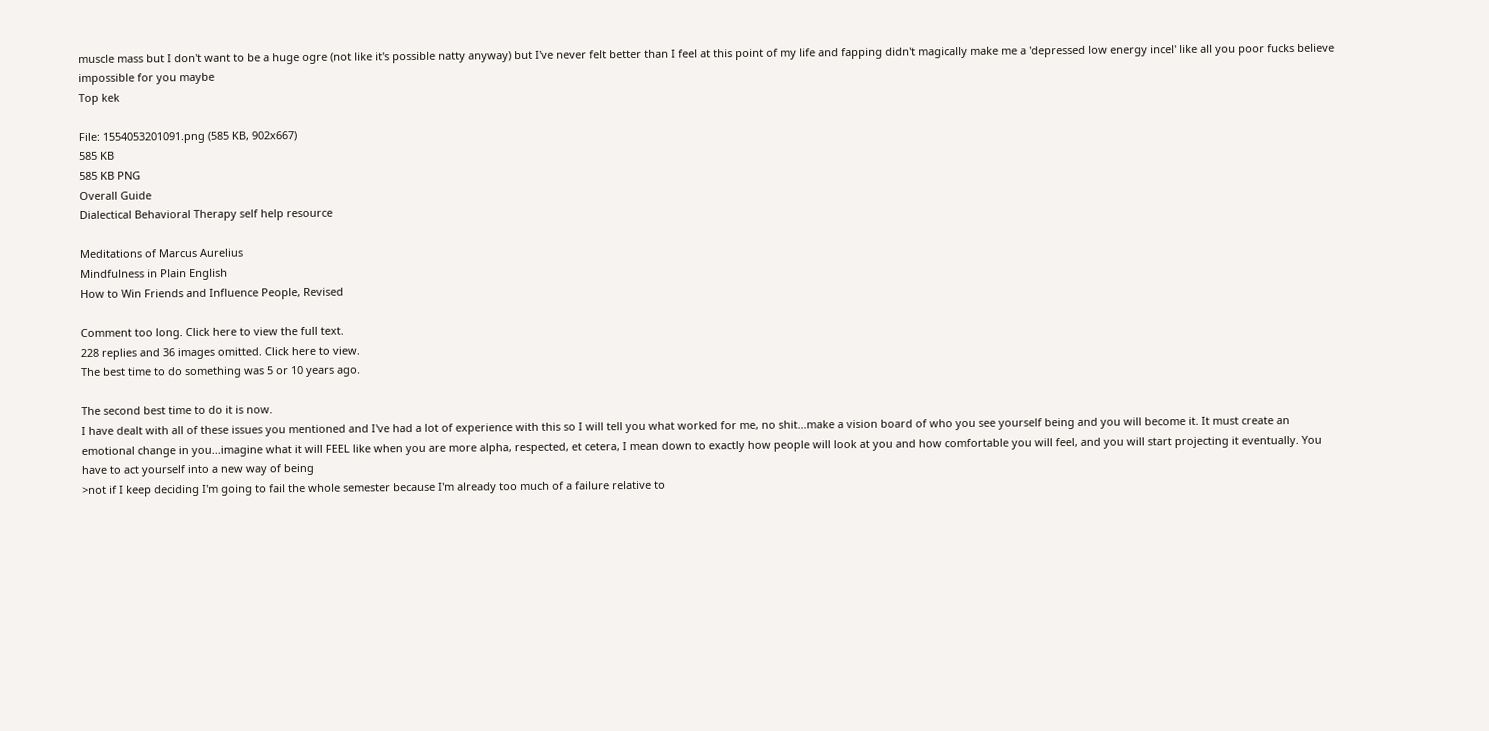muscle mass but I don't want to be a huge ogre (not like it's possible natty anyway) but I've never felt better than I feel at this point of my life and fapping didn't magically make me a 'depressed low energy incel' like all you poor fucks believe
impossible for you maybe
Top kek

File: 1554053201091.png (585 KB, 902x667)
585 KB
585 KB PNG
Overall Guide
Dialectical Behavioral Therapy self help resource

Meditations of Marcus Aurelius
Mindfulness in Plain English
How to Win Friends and Influence People, Revised

Comment too long. Click here to view the full text.
228 replies and 36 images omitted. Click here to view.
The best time to do something was 5 or 10 years ago.

The second best time to do it is now.
I have dealt with all of these issues you mentioned and I've had a lot of experience with this so I will tell you what worked for me, no shit...make a vision board of who you see yourself being and you will become it. It must create an emotional change in you...imagine what it will FEEL like when you are more alpha, respected, et cetera, I mean down to exactly how people will look at you and how comfortable you will feel, and you will start projecting it eventually. You have to act yourself into a new way of being
>not if I keep deciding I'm going to fail the whole semester because I'm already too much of a failure relative to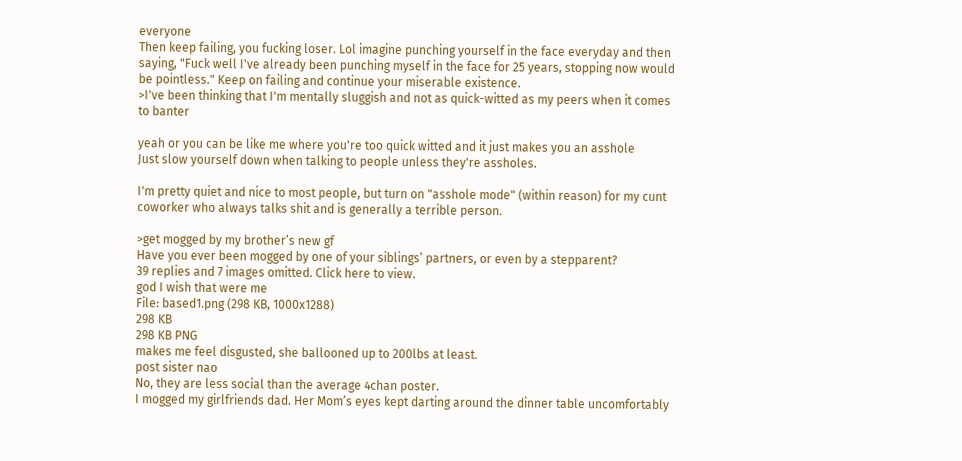everyone
Then keep failing, you fucking loser. Lol imagine punching yourself in the face everyday and then saying, "Fuck well I've already been punching myself in the face for 25 years, stopping now would be pointless." Keep on failing and continue your miserable existence.
>I've been thinking that I'm mentally sluggish and not as quick-witted as my peers when it comes to banter

yeah or you can be like me where you're too quick witted and it just makes you an asshole
Just slow yourself down when talking to people unless they're assholes.

I'm pretty quiet and nice to most people, but turn on "asshole mode" (within reason) for my cunt coworker who always talks shit and is generally a terrible person.

>get mogged by my brother’s new gf
Have you ever been mogged by one of your siblings’ partners, or even by a stepparent?
39 replies and 7 images omitted. Click here to view.
god I wish that were me
File: based1.png (298 KB, 1000x1288)
298 KB
298 KB PNG
makes me feel disgusted, she ballooned up to 200lbs at least.
post sister nao
No, they are less social than the average 4chan poster.
I mogged my girlfriends dad. Her Mom’s eyes kept darting around the dinner table uncomfortably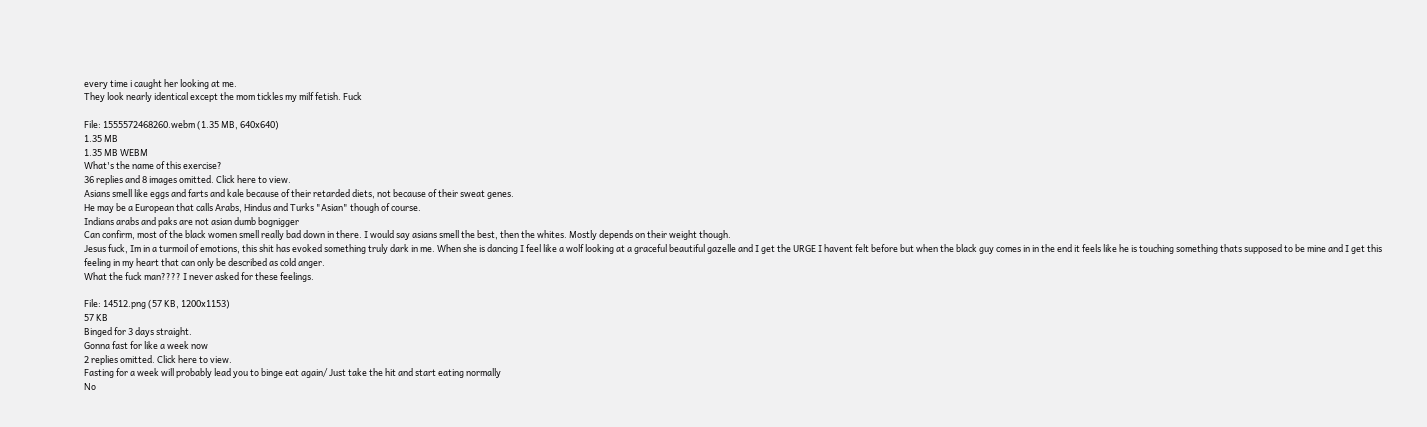every time i caught her looking at me.
They look nearly identical except the mom tickles my milf fetish. Fuck

File: 1555572468260.webm (1.35 MB, 640x640)
1.35 MB
1.35 MB WEBM
What's the name of this exercise?
36 replies and 8 images omitted. Click here to view.
Asians smell like eggs and farts and kale because of their retarded diets, not because of their sweat genes.
He may be a European that calls Arabs, Hindus and Turks "Asian" though of course.
Indians arabs and paks are not asian dumb bognigger
Can confirm, most of the black women smell really bad down in there. I would say asians smell the best, then the whites. Mostly depends on their weight though.
Jesus fuck, Im in a turmoil of emotions, this shit has evoked something truly dark in me. When she is dancing I feel like a wolf looking at a graceful beautiful gazelle and I get the URGE I havent felt before but when the black guy comes in in the end it feels like he is touching something thats supposed to be mine and I get this feeling in my heart that can only be described as cold anger.
What the fuck man???? I never asked for these feelings.

File: 14512.png (57 KB, 1200x1153)
57 KB
Binged for 3 days straight.
Gonna fast for like a week now
2 replies omitted. Click here to view.
Fasting for a week will probably lead you to binge eat again/ Just take the hit and start eating normally
No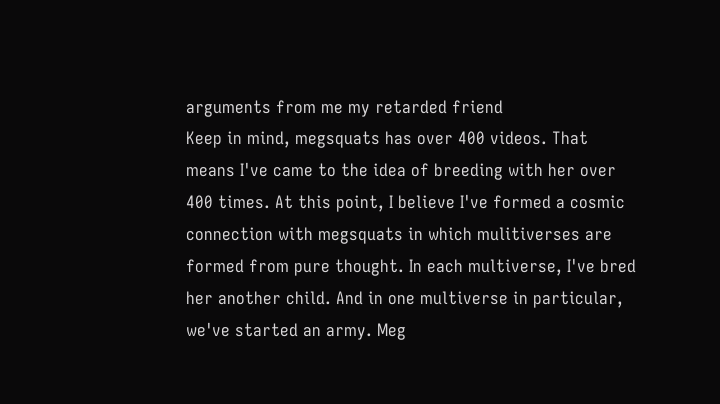arguments from me my retarded friend
Keep in mind, megsquats has over 400 videos. That means I've came to the idea of breeding with her over 400 times. At this point, I believe I've formed a cosmic connection with megsquats in which mulitiverses are formed from pure thought. In each multiverse, I've bred her another child. And in one multiverse in particular, we've started an army. Meg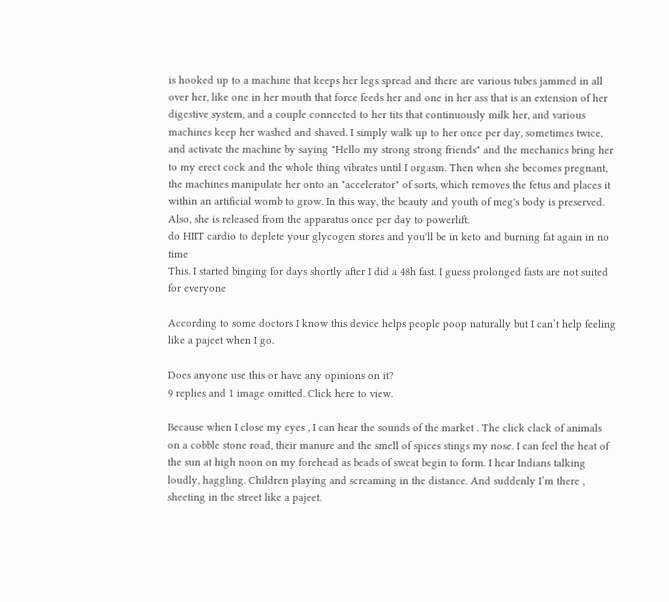is hooked up to a machine that keeps her legs spread and there are various tubes jammed in all over her, like one in her mouth that force feeds her and one in her ass that is an extension of her digestive system, and a couple connected to her tits that continuously milk her, and various machines keep her washed and shaved. I simply walk up to her once per day, sometimes twice, and activate the machine by saying "Hello my strong strong friends" and the mechanics bring her to my erect cock and the whole thing vibrates until I orgasm. Then when she becomes pregnant, the machines manipulate her onto an "accelerator" of sorts, which removes the fetus and places it within an artificial womb to grow. In this way, the beauty and youth of meg's body is preserved. Also, she is released from the apparatus once per day to powerlift.
do HIIT cardio to deplete your glycogen stores and you'll be in keto and burning fat again in no time
This. I started binging for days shortly after I did a 48h fast. I guess prolonged fasts are not suited for everyone

According to some doctors I know this device helps people poop naturally but I can’t help feeling like a pajeet when I go.

Does anyone use this or have any opinions on it?
9 replies and 1 image omitted. Click here to view.

Because when I close my eyes , I can hear the sounds of the market . The click clack of animals on a cobble stone road, their manure and the smell of spices stings my nose. I can feel the heat of the sun at high noon on my forehead as beads of sweat begin to form. I hear Indians talking loudly, haggling. Children playing and screaming in the distance. And suddenly I’m there , sheeting in the street like a pajeet.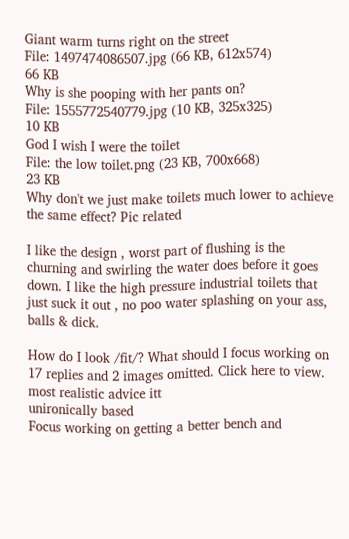Giant warm turns right on the street
File: 1497474086507.jpg (66 KB, 612x574)
66 KB
Why is she pooping with her pants on?
File: 1555772540779.jpg (10 KB, 325x325)
10 KB
God I wish I were the toilet
File: the low toilet.png (23 KB, 700x668)
23 KB
Why don't we just make toilets much lower to achieve the same effect? Pic related

I like the design , worst part of flushing is the churning and swirling the water does before it goes down. I like the high pressure industrial toilets that just suck it out , no poo water splashing on your ass, balls & dick.

How do I look /fit/? What should I focus working on
17 replies and 2 images omitted. Click here to view.
most realistic advice itt
unironically based
Focus working on getting a better bench and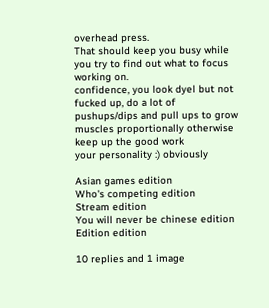overhead press.
That should keep you busy while you try to find out what to focus working on.
confidence, you look dyel but not fucked up, do a lot of pushups/dips and pull ups to grow muscles proportionally otherwise keep up the good work
your personality :) obviously

Asian games edition
Who's competing edition
Stream edition
You will never be chinese edition
Edition edition

10 replies and 1 image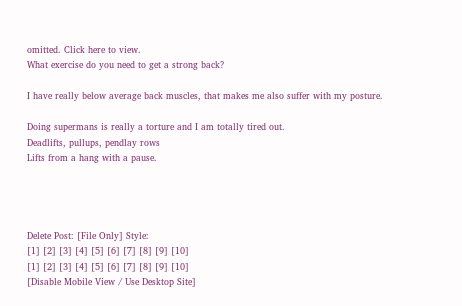omitted. Click here to view.
What exercise do you need to get a strong back?

I have really below average back muscles, that makes me also suffer with my posture.

Doing supermans is really a torture and I am totally tired out.
Deadlifts, pullups, pendlay rows
Lifts from a hang with a pause.




Delete Post: [File Only] Style:
[1] [2] [3] [4] [5] [6] [7] [8] [9] [10]
[1] [2] [3] [4] [5] [6] [7] [8] [9] [10]
[Disable Mobile View / Use Desktop Site]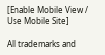[Enable Mobile View / Use Mobile Site]

All trademarks and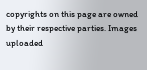copyrights on this page are owned by their respective parties. Images uploaded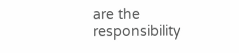are the responsibility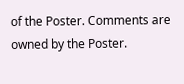of the Poster. Comments are owned by the Poster.